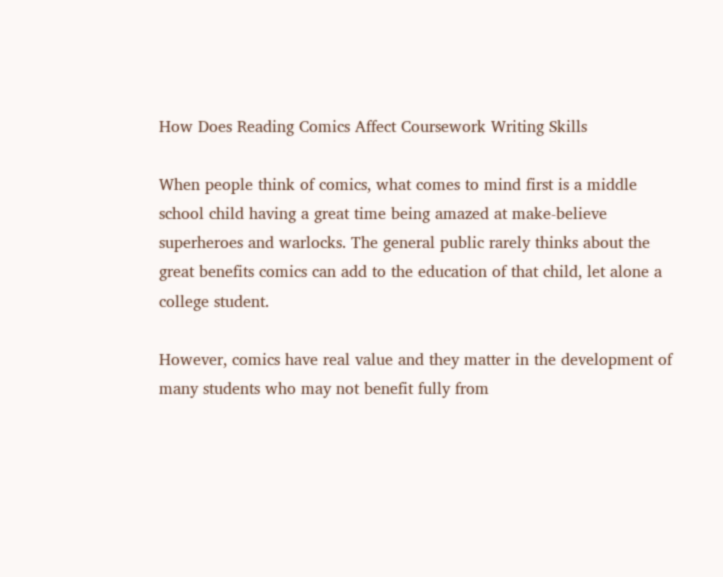How Does Reading Comics Affect Coursework Writing Skills

When people think of comics, what comes to mind first is a middle school child having a great time being amazed at make-believe superheroes and warlocks. The general public rarely thinks about the great benefits comics can add to the education of that child, let alone a college student.

However, comics have real value and they matter in the development of many students who may not benefit fully from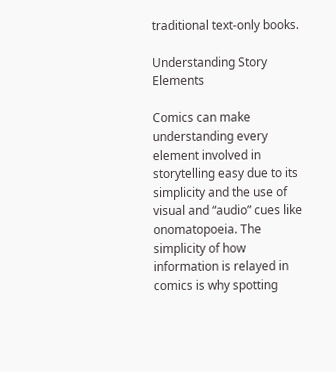traditional text-only books.

Understanding Story Elements

Comics can make understanding every element involved in storytelling easy due to its simplicity and the use of visual and “audio” cues like onomatopoeia. The simplicity of how information is relayed in comics is why spotting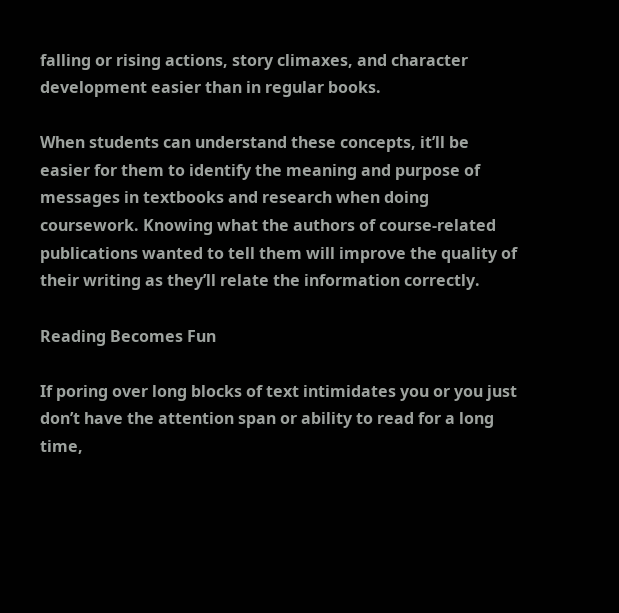falling or rising actions, story climaxes, and character development easier than in regular books.

When students can understand these concepts, it’ll be easier for them to identify the meaning and purpose of messages in textbooks and research when doing coursework. Knowing what the authors of course-related publications wanted to tell them will improve the quality of their writing as they’ll relate the information correctly.

Reading Becomes Fun

If poring over long blocks of text intimidates you or you just don’t have the attention span or ability to read for a long time,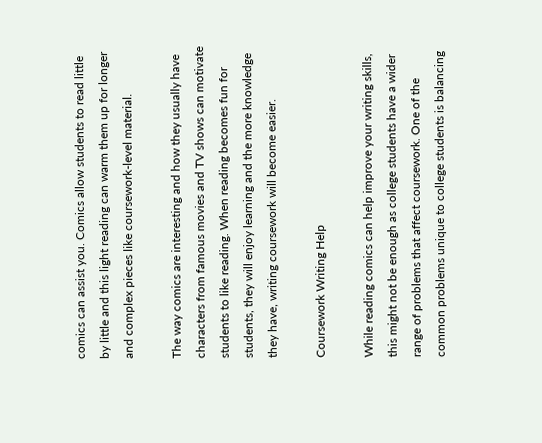comics can assist you. Comics allow students to read little by little and this light reading can warm them up for longer and complex pieces like coursework-level material.

The way comics are interesting and how they usually have characters from famous movies and TV shows can motivate students to like reading. When reading becomes fun for students, they will enjoy learning and the more knowledge they have, writing coursework will become easier.

Coursework Writing Help

While reading comics can help improve your writing skills, this might not be enough as college students have a wider range of problems that affect coursework. One of the common problems unique to college students is balancing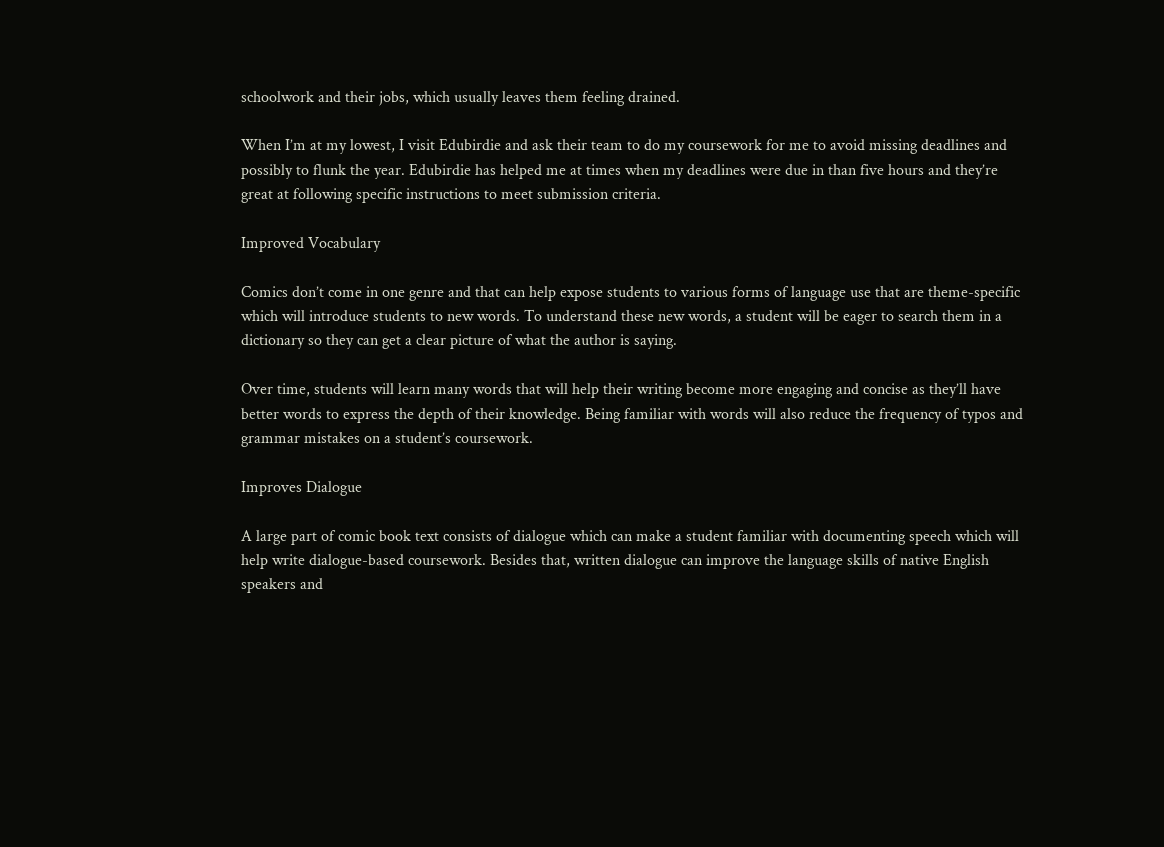schoolwork and their jobs, which usually leaves them feeling drained.

When I’m at my lowest, I visit Edubirdie and ask their team to do my coursework for me to avoid missing deadlines and possibly to flunk the year. Edubirdie has helped me at times when my deadlines were due in than five hours and they’re great at following specific instructions to meet submission criteria.

Improved Vocabulary

Comics don’t come in one genre and that can help expose students to various forms of language use that are theme-specific which will introduce students to new words. To understand these new words, a student will be eager to search them in a dictionary so they can get a clear picture of what the author is saying.

Over time, students will learn many words that will help their writing become more engaging and concise as they’ll have better words to express the depth of their knowledge. Being familiar with words will also reduce the frequency of typos and grammar mistakes on a student’s coursework.

Improves Dialogue

A large part of comic book text consists of dialogue which can make a student familiar with documenting speech which will help write dialogue-based coursework. Besides that, written dialogue can improve the language skills of native English speakers and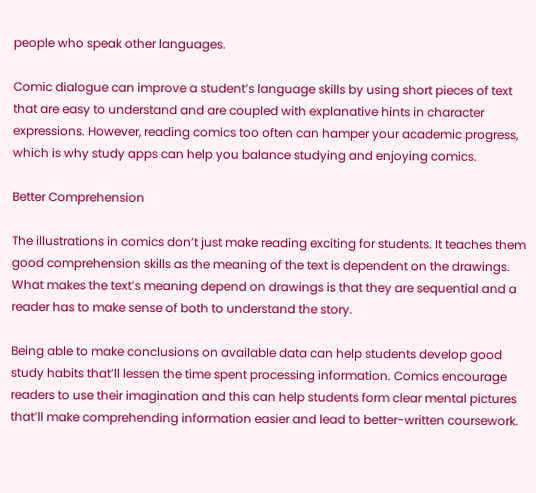people who speak other languages.

Comic dialogue can improve a student’s language skills by using short pieces of text that are easy to understand and are coupled with explanative hints in character expressions. However, reading comics too often can hamper your academic progress, which is why study apps can help you balance studying and enjoying comics.

Better Comprehension

The illustrations in comics don’t just make reading exciting for students. It teaches them good comprehension skills as the meaning of the text is dependent on the drawings. What makes the text’s meaning depend on drawings is that they are sequential and a reader has to make sense of both to understand the story.

Being able to make conclusions on available data can help students develop good study habits that’ll lessen the time spent processing information. Comics encourage readers to use their imagination and this can help students form clear mental pictures that’ll make comprehending information easier and lead to better-written coursework.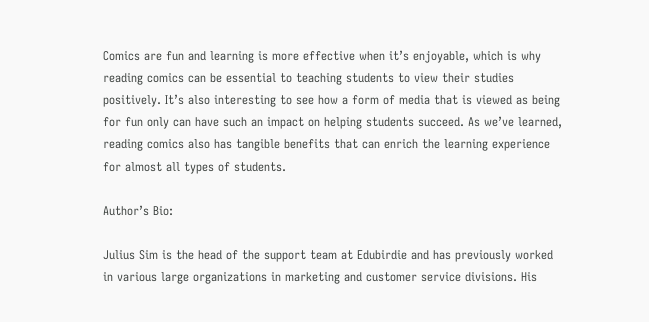Comics are fun and learning is more effective when it’s enjoyable, which is why reading comics can be essential to teaching students to view their studies positively. It’s also interesting to see how a form of media that is viewed as being for fun only can have such an impact on helping students succeed. As we’ve learned, reading comics also has tangible benefits that can enrich the learning experience for almost all types of students.

Author’s Bio:

Julius Sim is the head of the support team at Edubirdie and has previously worked in various large organizations in marketing and customer service divisions. His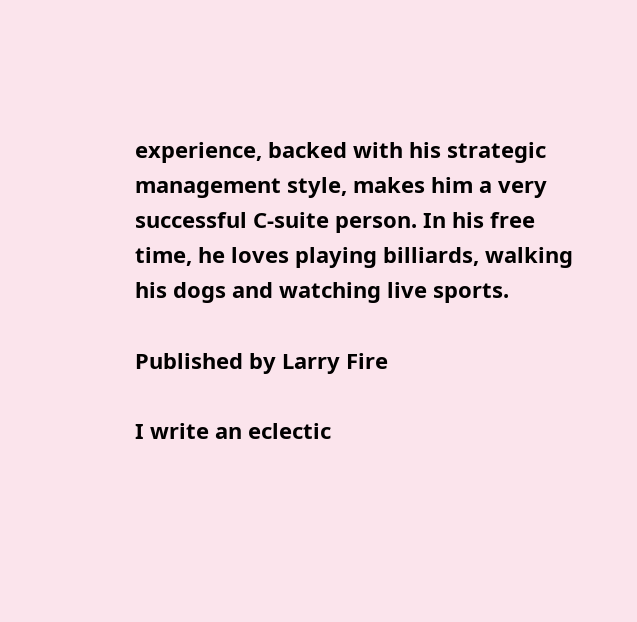experience, backed with his strategic management style, makes him a very successful C-suite person. In his free time, he loves playing billiards, walking his dogs and watching live sports.

Published by Larry Fire

I write an eclectic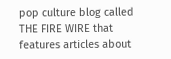pop culture blog called THE FIRE WIRE that features articles about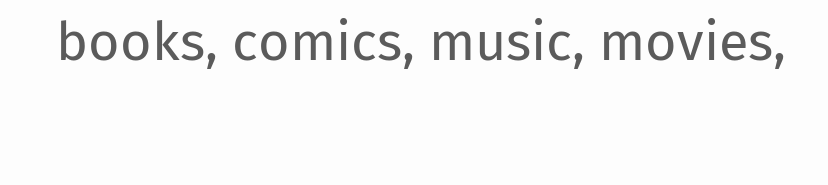books, comics, music, movies,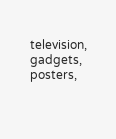television, gadgets, posters,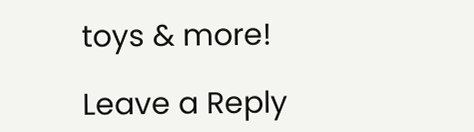toys & more!

Leave a Reply